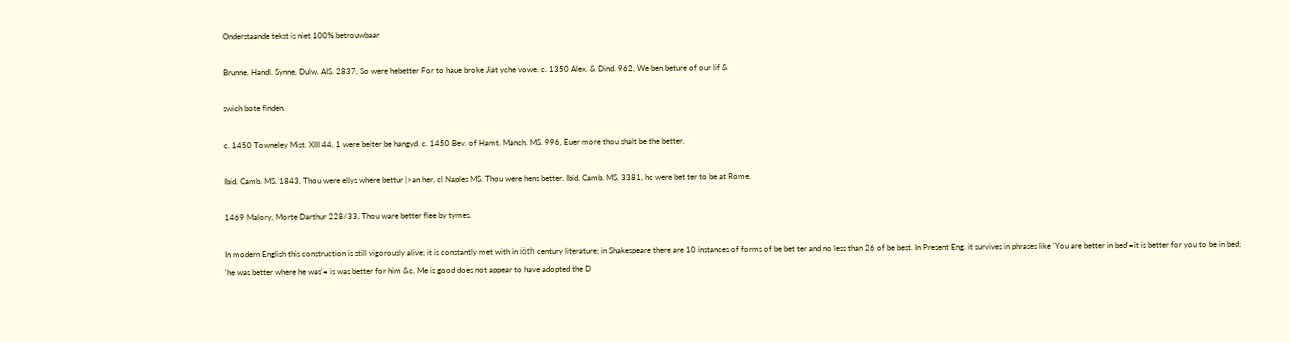Onderstaande tekst is niet 100% betrouwbaar

Brunne, Handl. Synne, Dulw. AIS. 2837, So were hebetter For to haue broke Jiat yche vowe. c. 1350 Alex. & Dind. 962, We ben beture of our lif &

swich bote finden.

c. 1450 Towneley Mist. XIII 44, 1 were beiter be hangyd. c. 1450 Bev. of Hamt. Manch. MS. 996, Euer more thou shalt be the better.

Ibid. Camb. MS. 1843, Thou were ellys where bettur |>an her, cl Naples MS. Thou were hens better. Ibid. Camb. MS. 3381, hc were bet ter to be at Rome.

1469 Malory, Morte Darthur 228/33, Thou ware better flee by tymes.

In modern English this construction is still vigorously alive; it is constantly met with in iöth century literature; in Shakespeare there are 10 instances of forms of be bet ter and no less than 26 of be best. In Present Eng. it survives in phrases like 'You are better in bed'=it is better for you to be in bed; 'he was better where he was'= is was better for him &c. Me is good does not appear to have adopted the D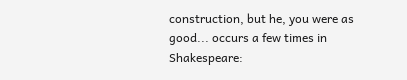construction, but he, you were as good... occurs a few times in Shakespeare: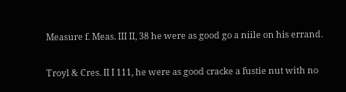Measure f. Meas. III II, 38 he were as good go a niile on his errand.

Troyl & Cres. II I 111, he were as good cracke a fustie nut with no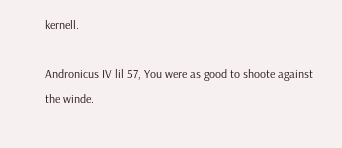kernell.

Andronicus IV lil 57, You were as good to shoote against the winde.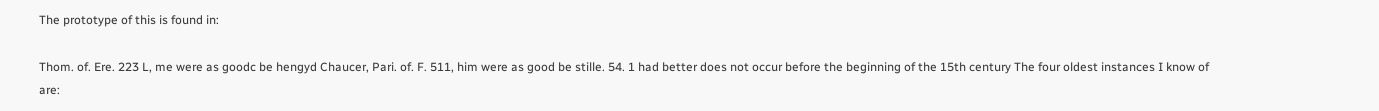The prototype of this is found in:

Thom. of. Ere. 223 L, me were as goodc be hengyd Chaucer, Pari. of. F. 511, him were as good be stille. 54. 1 had better does not occur before the beginning of the 15th century The four oldest instances I know of are: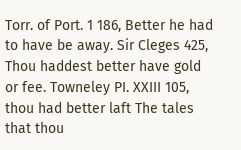Torr. of Port. 1 186, Better he had to have be away. Sir Cleges 425, Thou haddest better have gold or fee. Towneley PI. XXIII 105, thou had better laft The tales that thou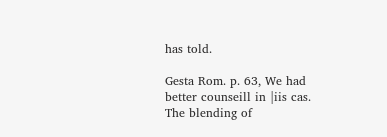has told.

Gesta Rom. p. 63, We had better counseill in |iis cas. The blending of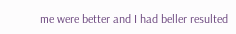me were better and I had beller resulted